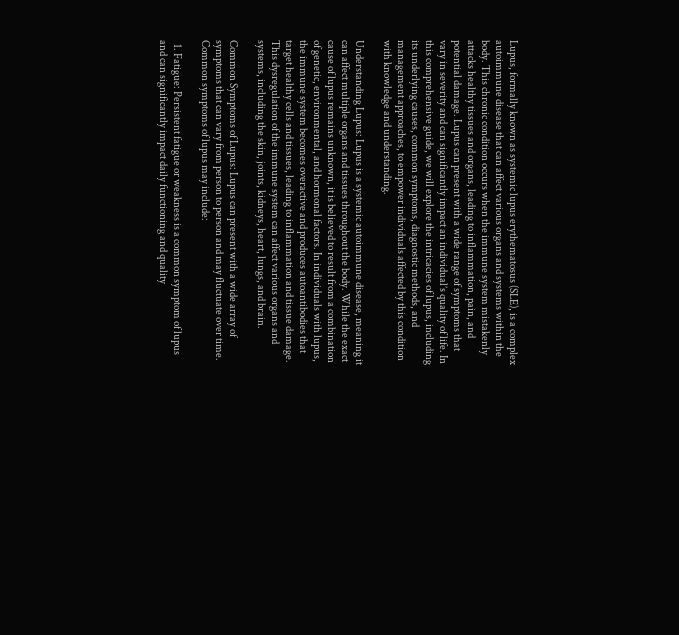Lupus, formally known as systemic lupus erythematosus (SLE), is a complex autoimmune disease that can affect various organs and systems within the body. This chronic condition occurs when the immune system mistakenly attacks healthy tissues and organs, leading to inflammation, pain, and potential damage. Lupus can present with a wide range of symptoms that vary in severity and can significantly impact an individual’s quality of life. In this comprehensive guide, we will explore the intricacies of lupus, including its underlying causes, common symptoms, diagnostic methods, and management approaches, to empower individuals affected by this condition with knowledge and understanding.

Understanding Lupus: Lupus is a systemic autoimmune disease, meaning it can affect multiple organs and tissues throughout the body. While the exact cause of lupus remains unknown, it is believed to result from a combination of genetic, environmental, and hormonal factors. In individuals with lupus, the immune system becomes overactive and produces autoantibodies that target healthy cells and tissues, leading to inflammation and tissue damage. This dysregulation of the immune system can affect various organs and systems, including the skin, joints, kidneys, heart, lungs, and brain.

Common Symptoms of Lupus: Lupus can present with a wide array of symptoms that can vary from person to person and may fluctuate over time. Common symptoms of lupus may include:

  1. Fatigue: Persistent fatigue or weakness is a common symptom of lupus and can significantly impact daily functioning and quality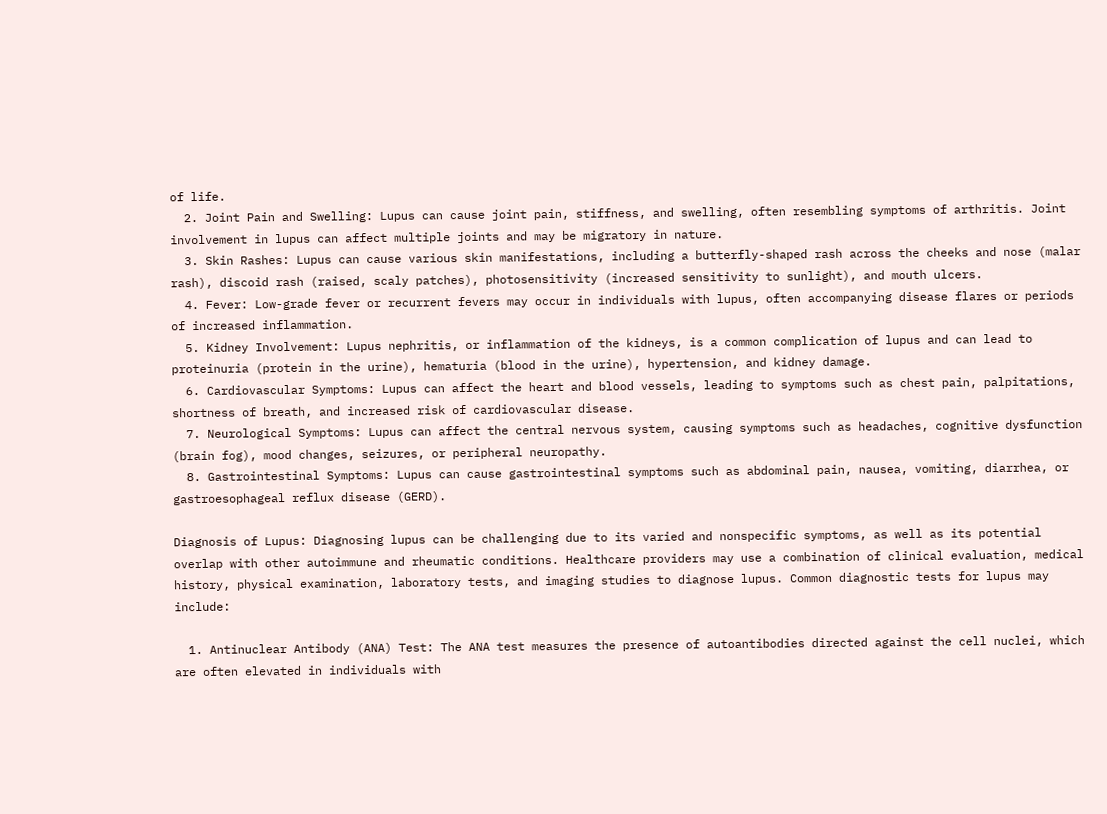of life.
  2. Joint Pain and Swelling: Lupus can cause joint pain, stiffness, and swelling, often resembling symptoms of arthritis. Joint involvement in lupus can affect multiple joints and may be migratory in nature.
  3. Skin Rashes: Lupus can cause various skin manifestations, including a butterfly-shaped rash across the cheeks and nose (malar rash), discoid rash (raised, scaly patches), photosensitivity (increased sensitivity to sunlight), and mouth ulcers.
  4. Fever: Low-grade fever or recurrent fevers may occur in individuals with lupus, often accompanying disease flares or periods of increased inflammation.
  5. Kidney Involvement: Lupus nephritis, or inflammation of the kidneys, is a common complication of lupus and can lead to proteinuria (protein in the urine), hematuria (blood in the urine), hypertension, and kidney damage.
  6. Cardiovascular Symptoms: Lupus can affect the heart and blood vessels, leading to symptoms such as chest pain, palpitations, shortness of breath, and increased risk of cardiovascular disease.
  7. Neurological Symptoms: Lupus can affect the central nervous system, causing symptoms such as headaches, cognitive dysfunction (brain fog), mood changes, seizures, or peripheral neuropathy.
  8. Gastrointestinal Symptoms: Lupus can cause gastrointestinal symptoms such as abdominal pain, nausea, vomiting, diarrhea, or gastroesophageal reflux disease (GERD).

Diagnosis of Lupus: Diagnosing lupus can be challenging due to its varied and nonspecific symptoms, as well as its potential overlap with other autoimmune and rheumatic conditions. Healthcare providers may use a combination of clinical evaluation, medical history, physical examination, laboratory tests, and imaging studies to diagnose lupus. Common diagnostic tests for lupus may include:

  1. Antinuclear Antibody (ANA) Test: The ANA test measures the presence of autoantibodies directed against the cell nuclei, which are often elevated in individuals with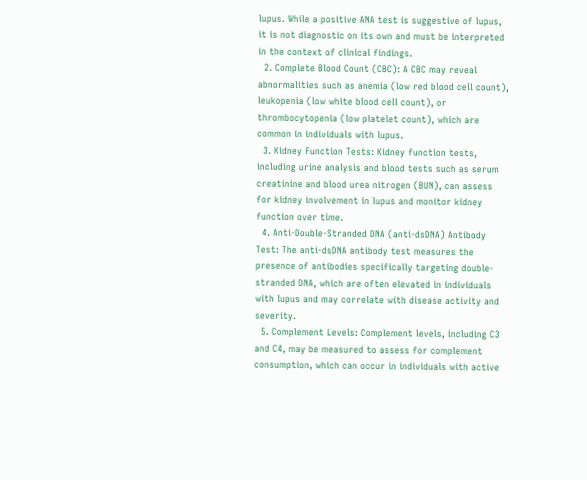lupus. While a positive ANA test is suggestive of lupus, it is not diagnostic on its own and must be interpreted in the context of clinical findings.
  2. Complete Blood Count (CBC): A CBC may reveal abnormalities such as anemia (low red blood cell count), leukopenia (low white blood cell count), or thrombocytopenia (low platelet count), which are common in individuals with lupus.
  3. Kidney Function Tests: Kidney function tests, including urine analysis and blood tests such as serum creatinine and blood urea nitrogen (BUN), can assess for kidney involvement in lupus and monitor kidney function over time.
  4. Anti-Double-Stranded DNA (anti-dsDNA) Antibody Test: The anti-dsDNA antibody test measures the presence of antibodies specifically targeting double-stranded DNA, which are often elevated in individuals with lupus and may correlate with disease activity and severity.
  5. Complement Levels: Complement levels, including C3 and C4, may be measured to assess for complement consumption, which can occur in individuals with active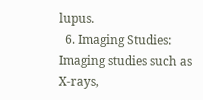lupus.
  6. Imaging Studies: Imaging studies such as X-rays,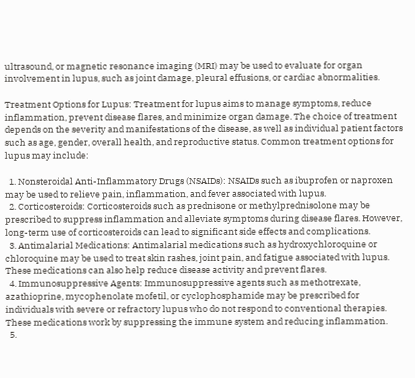ultrasound, or magnetic resonance imaging (MRI) may be used to evaluate for organ involvement in lupus, such as joint damage, pleural effusions, or cardiac abnormalities.

Treatment Options for Lupus: Treatment for lupus aims to manage symptoms, reduce inflammation, prevent disease flares, and minimize organ damage. The choice of treatment depends on the severity and manifestations of the disease, as well as individual patient factors such as age, gender, overall health, and reproductive status. Common treatment options for lupus may include:

  1. Nonsteroidal Anti-Inflammatory Drugs (NSAIDs): NSAIDs such as ibuprofen or naproxen may be used to relieve pain, inflammation, and fever associated with lupus.
  2. Corticosteroids: Corticosteroids such as prednisone or methylprednisolone may be prescribed to suppress inflammation and alleviate symptoms during disease flares. However, long-term use of corticosteroids can lead to significant side effects and complications.
  3. Antimalarial Medications: Antimalarial medications such as hydroxychloroquine or chloroquine may be used to treat skin rashes, joint pain, and fatigue associated with lupus. These medications can also help reduce disease activity and prevent flares.
  4. Immunosuppressive Agents: Immunosuppressive agents such as methotrexate, azathioprine, mycophenolate mofetil, or cyclophosphamide may be prescribed for individuals with severe or refractory lupus who do not respond to conventional therapies. These medications work by suppressing the immune system and reducing inflammation.
  5.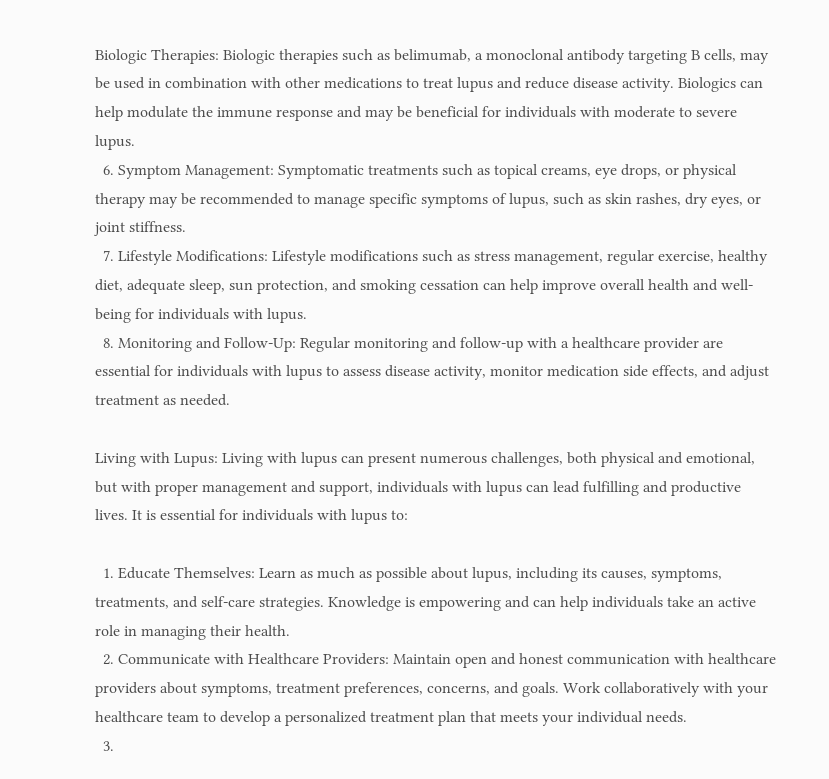Biologic Therapies: Biologic therapies such as belimumab, a monoclonal antibody targeting B cells, may be used in combination with other medications to treat lupus and reduce disease activity. Biologics can help modulate the immune response and may be beneficial for individuals with moderate to severe lupus.
  6. Symptom Management: Symptomatic treatments such as topical creams, eye drops, or physical therapy may be recommended to manage specific symptoms of lupus, such as skin rashes, dry eyes, or joint stiffness.
  7. Lifestyle Modifications: Lifestyle modifications such as stress management, regular exercise, healthy diet, adequate sleep, sun protection, and smoking cessation can help improve overall health and well-being for individuals with lupus.
  8. Monitoring and Follow-Up: Regular monitoring and follow-up with a healthcare provider are essential for individuals with lupus to assess disease activity, monitor medication side effects, and adjust treatment as needed.

Living with Lupus: Living with lupus can present numerous challenges, both physical and emotional, but with proper management and support, individuals with lupus can lead fulfilling and productive lives. It is essential for individuals with lupus to:

  1. Educate Themselves: Learn as much as possible about lupus, including its causes, symptoms, treatments, and self-care strategies. Knowledge is empowering and can help individuals take an active role in managing their health.
  2. Communicate with Healthcare Providers: Maintain open and honest communication with healthcare providers about symptoms, treatment preferences, concerns, and goals. Work collaboratively with your healthcare team to develop a personalized treatment plan that meets your individual needs.
  3.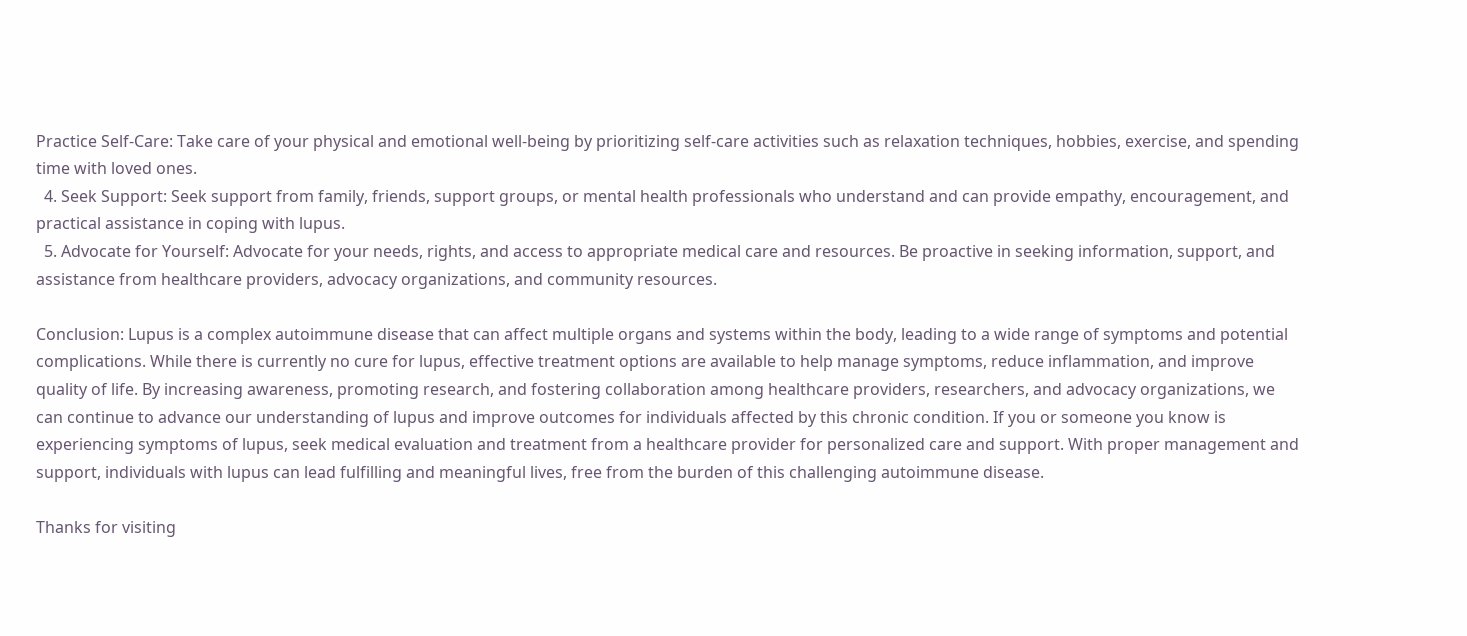Practice Self-Care: Take care of your physical and emotional well-being by prioritizing self-care activities such as relaxation techniques, hobbies, exercise, and spending time with loved ones.
  4. Seek Support: Seek support from family, friends, support groups, or mental health professionals who understand and can provide empathy, encouragement, and practical assistance in coping with lupus.
  5. Advocate for Yourself: Advocate for your needs, rights, and access to appropriate medical care and resources. Be proactive in seeking information, support, and assistance from healthcare providers, advocacy organizations, and community resources.

Conclusion: Lupus is a complex autoimmune disease that can affect multiple organs and systems within the body, leading to a wide range of symptoms and potential complications. While there is currently no cure for lupus, effective treatment options are available to help manage symptoms, reduce inflammation, and improve quality of life. By increasing awareness, promoting research, and fostering collaboration among healthcare providers, researchers, and advocacy organizations, we can continue to advance our understanding of lupus and improve outcomes for individuals affected by this chronic condition. If you or someone you know is experiencing symptoms of lupus, seek medical evaluation and treatment from a healthcare provider for personalized care and support. With proper management and support, individuals with lupus can lead fulfilling and meaningful lives, free from the burden of this challenging autoimmune disease.

Thanks for visiting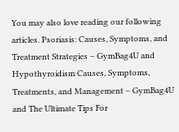You may also love reading our following articles. Psoriasis: Causes, Symptoms, and Treatment Strategies – GymBag4U and Hypothyroidism Causes, Symptoms, Treatments, and Management – GymBag4U and The Ultimate Tips For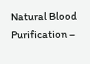Natural Blood Purification –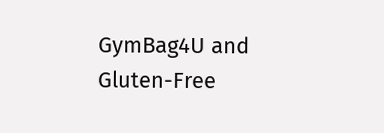GymBag4U and Gluten-Free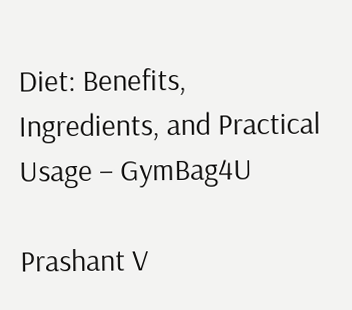Diet: Benefits, Ingredients, and Practical Usage – GymBag4U

Prashant V